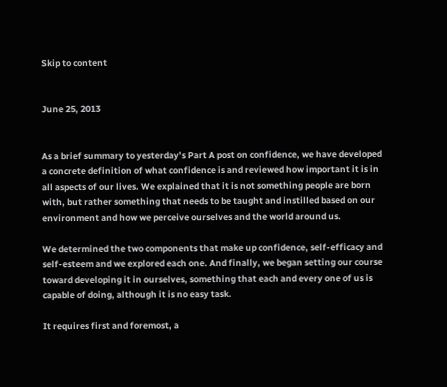Skip to content


June 25, 2013


As a brief summary to yesterday’s Part A post on confidence, we have developed a concrete definition of what confidence is and reviewed how important it is in all aspects of our lives. We explained that it is not something people are born with, but rather something that needs to be taught and instilled based on our environment and how we perceive ourselves and the world around us.

We determined the two components that make up confidence, self-efficacy and self-esteem and we explored each one. And finally, we began setting our course toward developing it in ourselves, something that each and every one of us is capable of doing, although it is no easy task.

It requires first and foremost, a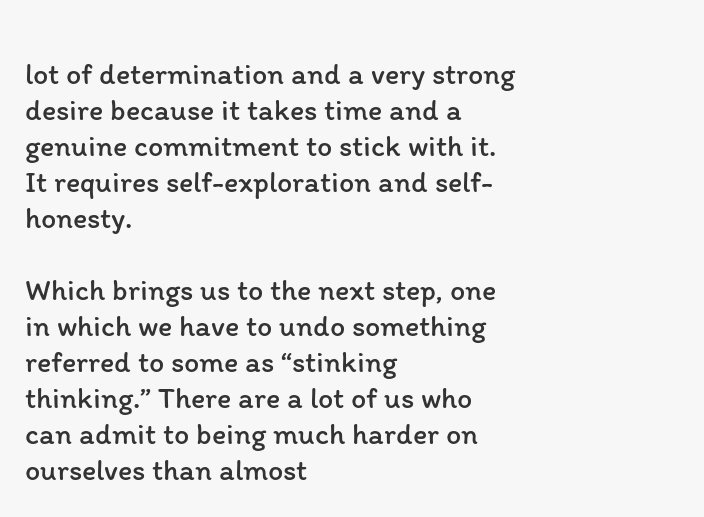lot of determination and a very strong desire because it takes time and a genuine commitment to stick with it. It requires self-exploration and self-honesty.

Which brings us to the next step, one in which we have to undo something referred to some as “stinking thinking.” There are a lot of us who can admit to being much harder on ourselves than almost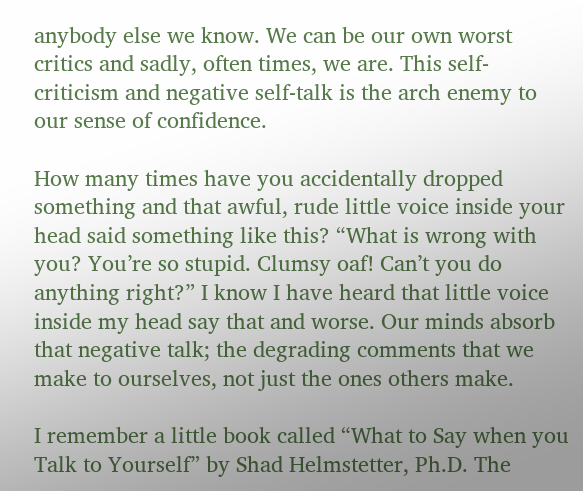anybody else we know. We can be our own worst critics and sadly, often times, we are. This self-criticism and negative self-talk is the arch enemy to our sense of confidence.

How many times have you accidentally dropped something and that awful, rude little voice inside your head said something like this? “What is wrong with you? You’re so stupid. Clumsy oaf! Can’t you do anything right?” I know I have heard that little voice inside my head say that and worse. Our minds absorb that negative talk; the degrading comments that we make to ourselves, not just the ones others make.

I remember a little book called “What to Say when you Talk to Yourself” by Shad Helmstetter, Ph.D. The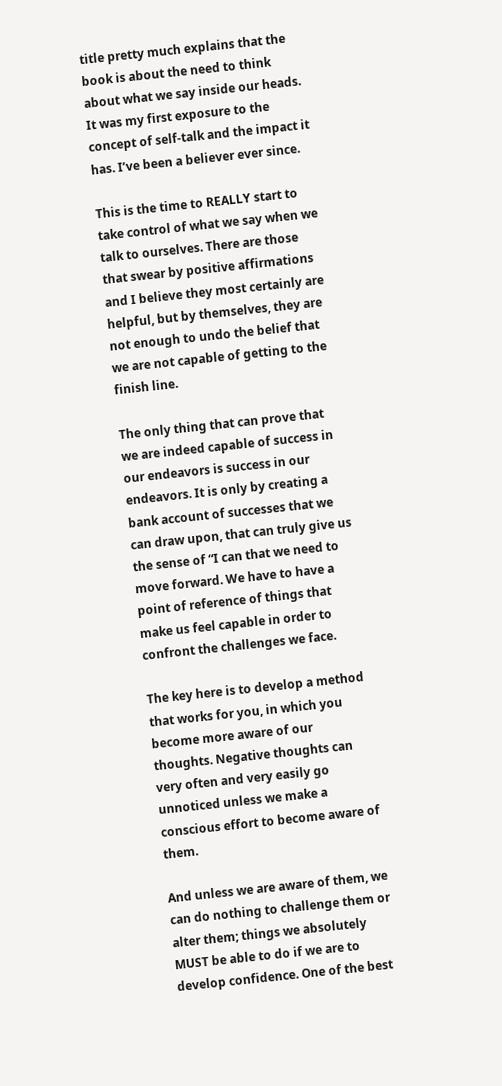title pretty much explains that the book is about the need to think about what we say inside our heads. It was my first exposure to the concept of self-talk and the impact it has. I’ve been a believer ever since.

This is the time to REALLY start to take control of what we say when we talk to ourselves. There are those that swear by positive affirmations and I believe they most certainly are helpful, but by themselves, they are not enough to undo the belief that we are not capable of getting to the finish line.

The only thing that can prove that we are indeed capable of success in our endeavors is success in our endeavors. It is only by creating a bank account of successes that we can draw upon, that can truly give us the sense of “I can that we need to move forward. We have to have a point of reference of things that make us feel capable in order to confront the challenges we face.

The key here is to develop a method that works for you, in which you become more aware of our thoughts. Negative thoughts can very often and very easily go unnoticed unless we make a conscious effort to become aware of them.

And unless we are aware of them, we can do nothing to challenge them or alter them; things we absolutely MUST be able to do if we are to develop confidence. One of the best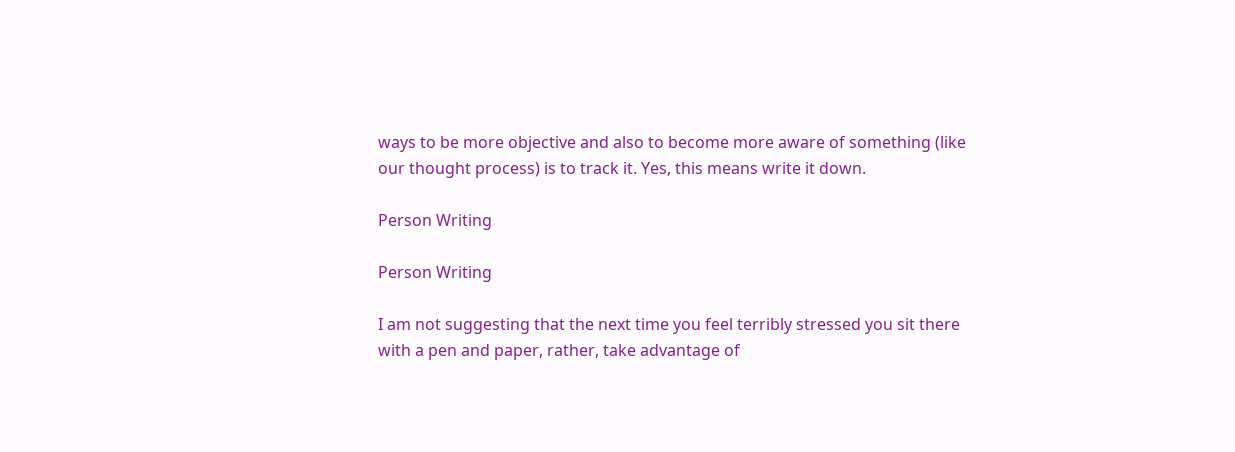ways to be more objective and also to become more aware of something (like our thought process) is to track it. Yes, this means write it down.

Person Writing

Person Writing

I am not suggesting that the next time you feel terribly stressed you sit there with a pen and paper, rather, take advantage of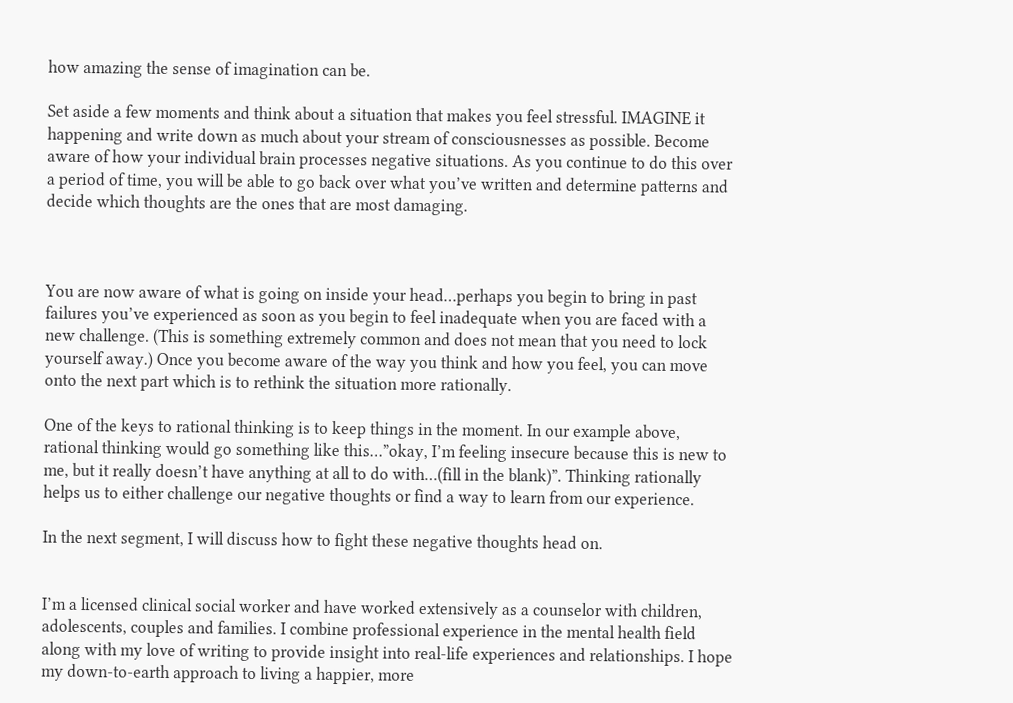how amazing the sense of imagination can be.

Set aside a few moments and think about a situation that makes you feel stressful. IMAGINE it happening and write down as much about your stream of consciousnesses as possible. Become aware of how your individual brain processes negative situations. As you continue to do this over a period of time, you will be able to go back over what you’ve written and determine patterns and decide which thoughts are the ones that are most damaging.



You are now aware of what is going on inside your head…perhaps you begin to bring in past failures you’ve experienced as soon as you begin to feel inadequate when you are faced with a new challenge. (This is something extremely common and does not mean that you need to lock yourself away.) Once you become aware of the way you think and how you feel, you can move onto the next part which is to rethink the situation more rationally.

One of the keys to rational thinking is to keep things in the moment. In our example above, rational thinking would go something like this…”okay, I’m feeling insecure because this is new to me, but it really doesn’t have anything at all to do with…(fill in the blank)”. Thinking rationally helps us to either challenge our negative thoughts or find a way to learn from our experience.

In the next segment, I will discuss how to fight these negative thoughts head on.


I’m a licensed clinical social worker and have worked extensively as a counselor with children, adolescents, couples and families. I combine professional experience in the mental health field along with my love of writing to provide insight into real-life experiences and relationships. I hope my down-to-earth approach to living a happier, more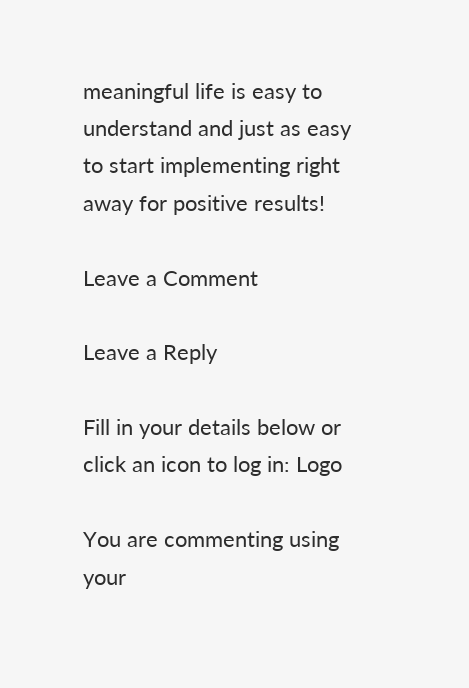meaningful life is easy to understand and just as easy to start implementing right away for positive results!

Leave a Comment

Leave a Reply

Fill in your details below or click an icon to log in: Logo

You are commenting using your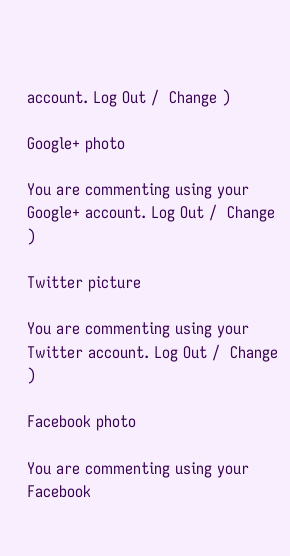account. Log Out /  Change )

Google+ photo

You are commenting using your Google+ account. Log Out /  Change )

Twitter picture

You are commenting using your Twitter account. Log Out /  Change )

Facebook photo

You are commenting using your Facebook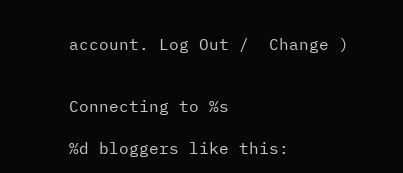account. Log Out /  Change )


Connecting to %s

%d bloggers like this: